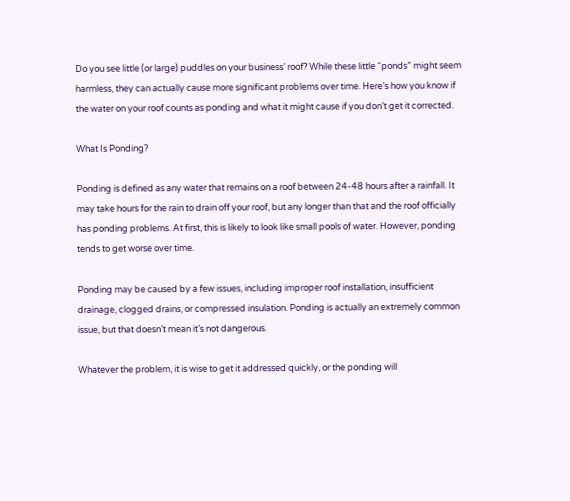Do you see little (or large) puddles on your business’ roof? While these little “ponds” might seem harmless, they can actually cause more significant problems over time. Here’s how you know if the water on your roof counts as ponding and what it might cause if you don’t get it corrected.

What Is Ponding?

Ponding is defined as any water that remains on a roof between 24-48 hours after a rainfall. It may take hours for the rain to drain off your roof, but any longer than that and the roof officially has ponding problems. At first, this is likely to look like small pools of water. However, ponding tends to get worse over time.

Ponding may be caused by a few issues, including improper roof installation, insufficient drainage, clogged drains, or compressed insulation. Ponding is actually an extremely common issue, but that doesn’t mean it’s not dangerous.

Whatever the problem, it is wise to get it addressed quickly, or the ponding will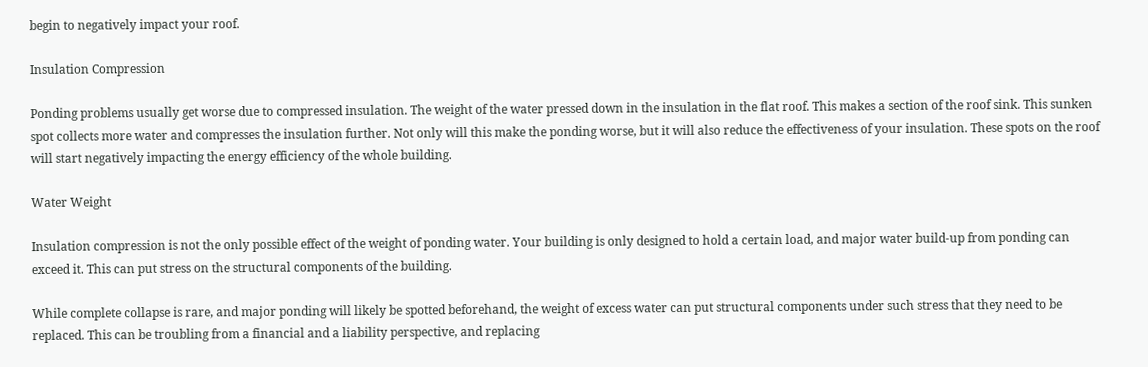begin to negatively impact your roof.

Insulation Compression

Ponding problems usually get worse due to compressed insulation. The weight of the water pressed down in the insulation in the flat roof. This makes a section of the roof sink. This sunken spot collects more water and compresses the insulation further. Not only will this make the ponding worse, but it will also reduce the effectiveness of your insulation. These spots on the roof will start negatively impacting the energy efficiency of the whole building.

Water Weight

Insulation compression is not the only possible effect of the weight of ponding water. Your building is only designed to hold a certain load, and major water build-up from ponding can exceed it. This can put stress on the structural components of the building.

While complete collapse is rare, and major ponding will likely be spotted beforehand, the weight of excess water can put structural components under such stress that they need to be replaced. This can be troubling from a financial and a liability perspective, and replacing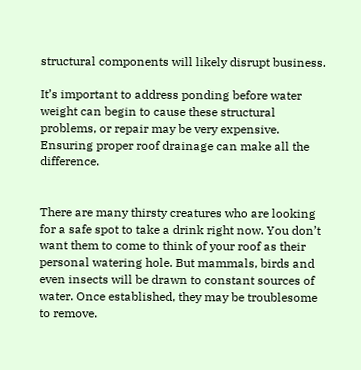structural components will likely disrupt business.

It’s important to address ponding before water weight can begin to cause these structural problems, or repair may be very expensive. Ensuring proper roof drainage can make all the difference.


There are many thirsty creatures who are looking for a safe spot to take a drink right now. You don’t want them to come to think of your roof as their personal watering hole. But mammals, birds and even insects will be drawn to constant sources of water. Once established, they may be troublesome to remove.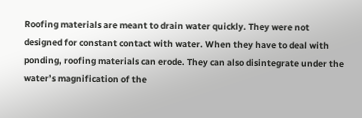Roofing materials are meant to drain water quickly. They were not designed for constant contact with water. When they have to deal with ponding, roofing materials can erode. They can also disintegrate under the water’s magnification of the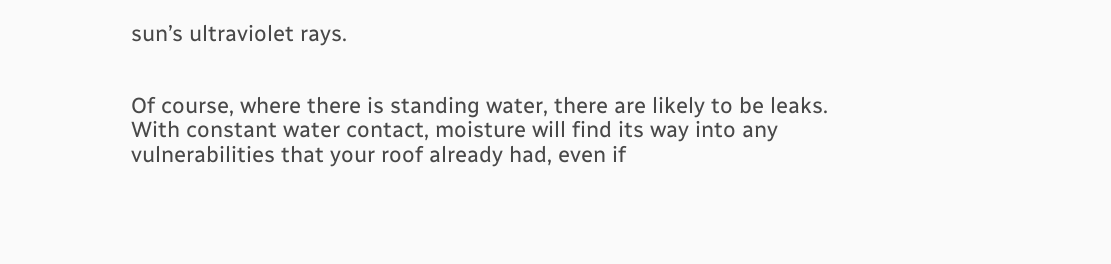sun’s ultraviolet rays.


Of course, where there is standing water, there are likely to be leaks. With constant water contact, moisture will find its way into any vulnerabilities that your roof already had, even if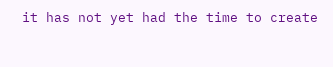it has not yet had the time to create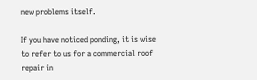new problems itself.

If you have noticed ponding, it is wise to refer to us for a commercial roof repair in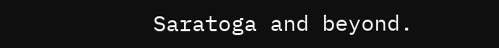Saratoga and beyond.